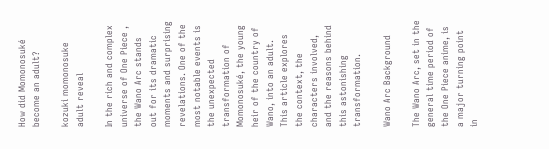How did Momonosuké become an adult?

kozuki momonosuke adult reveal

In the rich and complex universe of One Piece , the Wano Arc stands out for its dramatic moments and surprising revelations. One of the most notable events is the unexpected transformation of Momonosuké, the young heir of the country of Wano, into an adult. This article explores the context, the characters involved, and the reasons behind this astonishing transformation.

Wano Arc Background

The Wano Arc, set in the general time period of the One Piece anime, is a major turning point in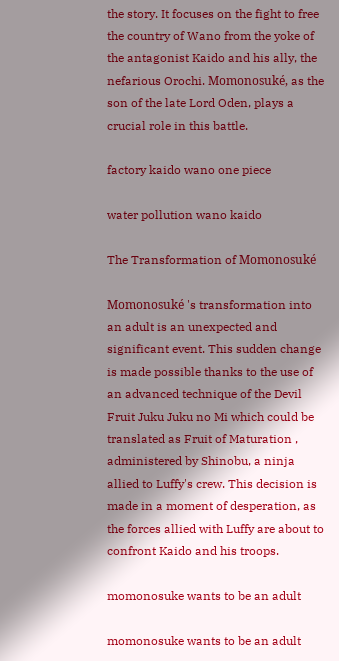the story. It focuses on the fight to free the country of Wano from the yoke of the antagonist Kaido and his ally, the nefarious Orochi. Momonosuké, as the son of the late Lord Oden, plays a crucial role in this battle.

factory kaido wano one piece

water pollution wano kaido

The Transformation of Momonosuké

Momonosuké 's transformation into an adult is an unexpected and significant event. This sudden change is made possible thanks to the use of an advanced technique of the Devil Fruit Juku Juku no Mi which could be translated as Fruit of Maturation , administered by Shinobu, a ninja allied to Luffy's crew. This decision is made in a moment of desperation, as the forces allied with Luffy are about to confront Kaido and his troops.

momonosuke wants to be an adult

momonosuke wants to be an adult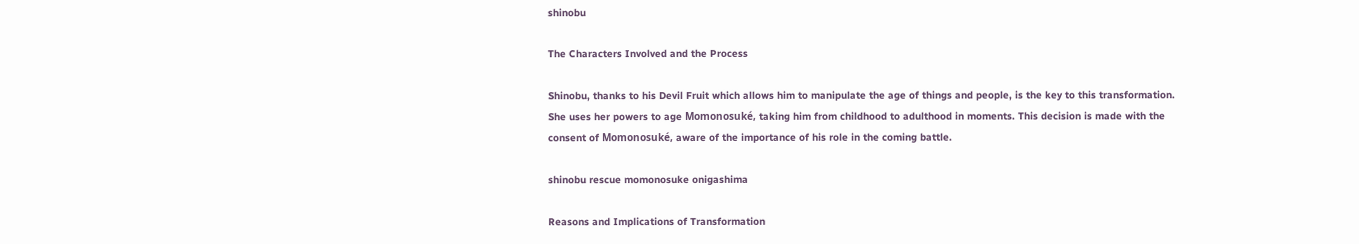shinobu

The Characters Involved and the Process

Shinobu, thanks to his Devil Fruit which allows him to manipulate the age of things and people, is the key to this transformation. She uses her powers to age Momonosuké, taking him from childhood to adulthood in moments. This decision is made with the consent of Momonosuké, aware of the importance of his role in the coming battle.

shinobu rescue momonosuke onigashima

Reasons and Implications of Transformation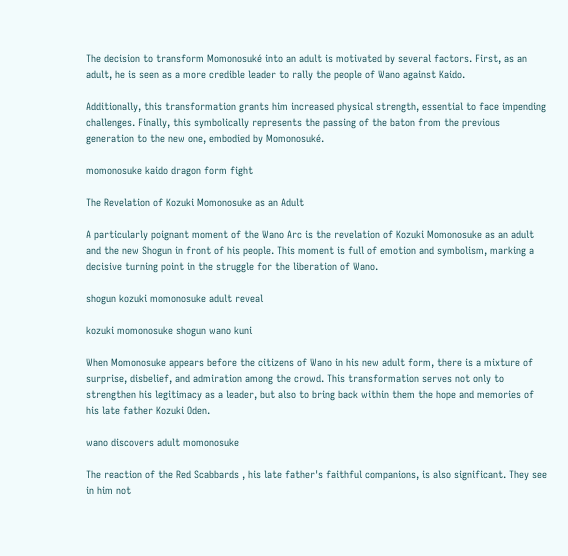The decision to transform Momonosuké into an adult is motivated by several factors. First, as an adult, he is seen as a more credible leader to rally the people of Wano against Kaido.

Additionally, this transformation grants him increased physical strength, essential to face impending challenges. Finally, this symbolically represents the passing of the baton from the previous generation to the new one, embodied by Momonosuké.

momonosuke kaido dragon form fight

The Revelation of Kozuki Momonosuke as an Adult

A particularly poignant moment of the Wano Arc is the revelation of Kozuki Momonosuke as an adult and the new Shogun in front of his people. This moment is full of emotion and symbolism, marking a decisive turning point in the struggle for the liberation of Wano.

shogun kozuki momonosuke adult reveal

kozuki momonosuke shogun wano kuni

When Momonosuke appears before the citizens of Wano in his new adult form, there is a mixture of surprise, disbelief, and admiration among the crowd. This transformation serves not only to strengthen his legitimacy as a leader, but also to bring back within them the hope and memories of his late father Kozuki Oden.

wano discovers adult momonosuke

The reaction of the Red Scabbards , his late father's faithful companions, is also significant. They see in him not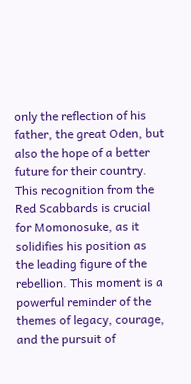only the reflection of his father, the great Oden, but also the hope of a better future for their country. This recognition from the Red Scabbards is crucial for Momonosuke, as it solidifies his position as the leading figure of the rebellion. This moment is a powerful reminder of the themes of legacy, courage, and the pursuit of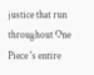justice that run throughout One Piece 's entire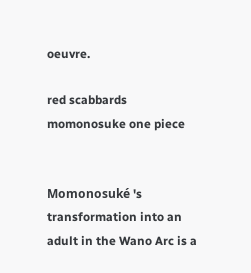oeuvre.

red scabbards momonosuke one piece


Momonosuké 's transformation into an adult in the Wano Arc is a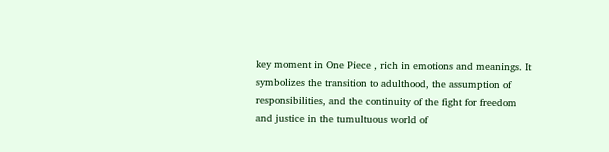key moment in One Piece , rich in emotions and meanings. It symbolizes the transition to adulthood, the assumption of responsibilities, and the continuity of the fight for freedom and justice in the tumultuous world of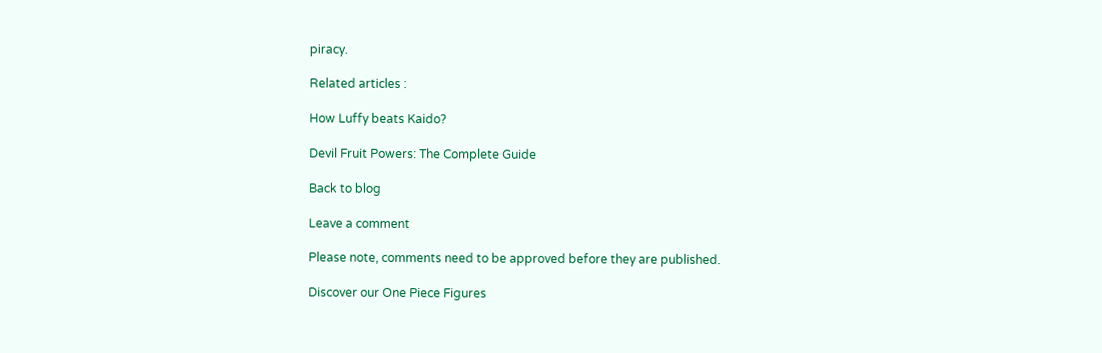piracy.

Related articles :

How Luffy beats Kaido?

Devil Fruit Powers: The Complete Guide

Back to blog

Leave a comment

Please note, comments need to be approved before they are published.

Discover our One Piece Figures